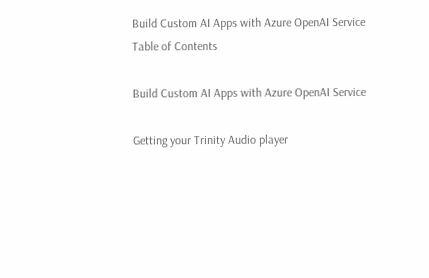Build Custom AI Apps with Azure OpenAI Service
Table of Contents

Build Custom AI Apps with Azure OpenAI Service

Getting your Trinity Audio player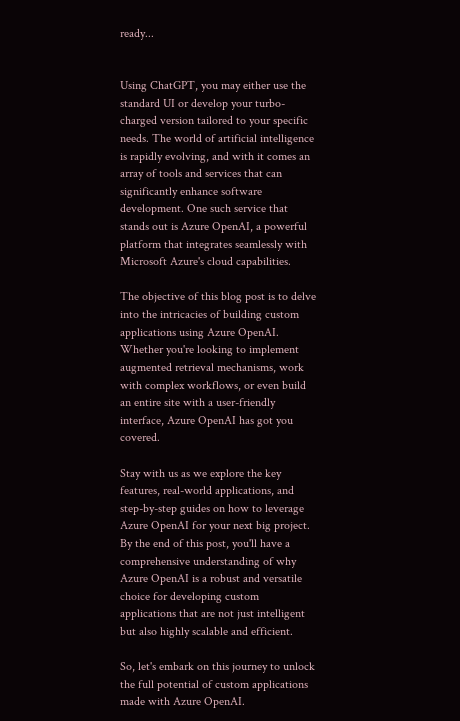ready...


Using ChatGPT, you may either use the standard UI or develop your turbo-charged version tailored to your specific needs. The world of artificial intelligence is rapidly evolving, and with it comes an array of tools and services that can significantly enhance software development. One such service that stands out is Azure OpenAI, a powerful platform that integrates seamlessly with Microsoft Azure's cloud capabilities.

The objective of this blog post is to delve into the intricacies of building custom applications using Azure OpenAI. Whether you're looking to implement augmented retrieval mechanisms, work with complex workflows, or even build an entire site with a user-friendly interface, Azure OpenAI has got you covered.

Stay with us as we explore the key features, real-world applications, and step-by-step guides on how to leverage Azure OpenAI for your next big project. By the end of this post, you'll have a comprehensive understanding of why Azure OpenAI is a robust and versatile choice for developing custom applications that are not just intelligent but also highly scalable and efficient.

So, let's embark on this journey to unlock the full potential of custom applications made with Azure OpenAI.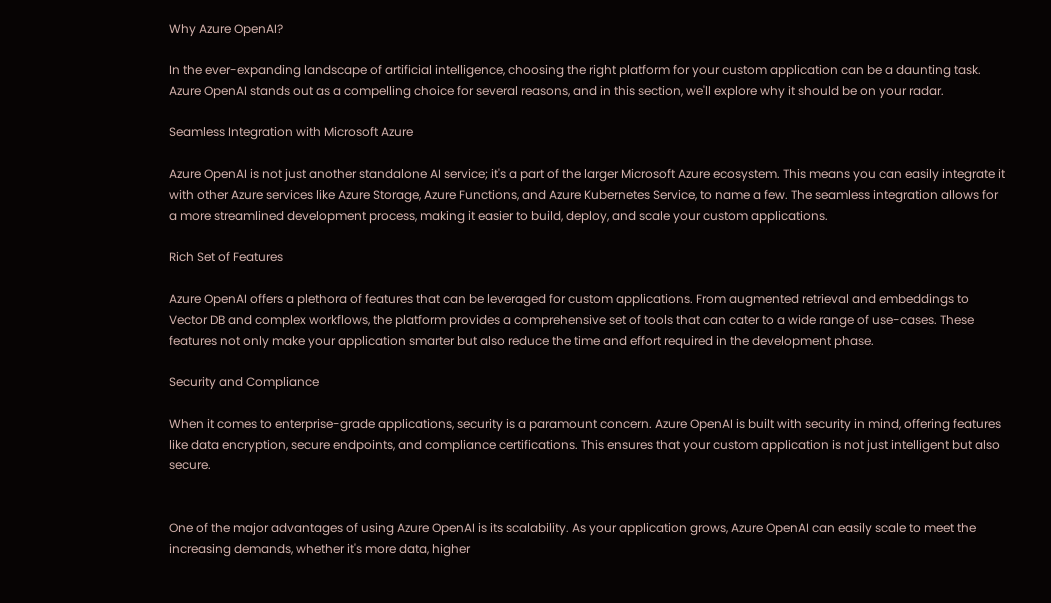Why Azure OpenAI?

In the ever-expanding landscape of artificial intelligence, choosing the right platform for your custom application can be a daunting task. Azure OpenAI stands out as a compelling choice for several reasons, and in this section, we'll explore why it should be on your radar.

Seamless Integration with Microsoft Azure

Azure OpenAI is not just another standalone AI service; it's a part of the larger Microsoft Azure ecosystem. This means you can easily integrate it with other Azure services like Azure Storage, Azure Functions, and Azure Kubernetes Service, to name a few. The seamless integration allows for a more streamlined development process, making it easier to build, deploy, and scale your custom applications.

Rich Set of Features

Azure OpenAI offers a plethora of features that can be leveraged for custom applications. From augmented retrieval and embeddings to Vector DB and complex workflows, the platform provides a comprehensive set of tools that can cater to a wide range of use-cases. These features not only make your application smarter but also reduce the time and effort required in the development phase.

Security and Compliance

When it comes to enterprise-grade applications, security is a paramount concern. Azure OpenAI is built with security in mind, offering features like data encryption, secure endpoints, and compliance certifications. This ensures that your custom application is not just intelligent but also secure.


One of the major advantages of using Azure OpenAI is its scalability. As your application grows, Azure OpenAI can easily scale to meet the increasing demands, whether it's more data, higher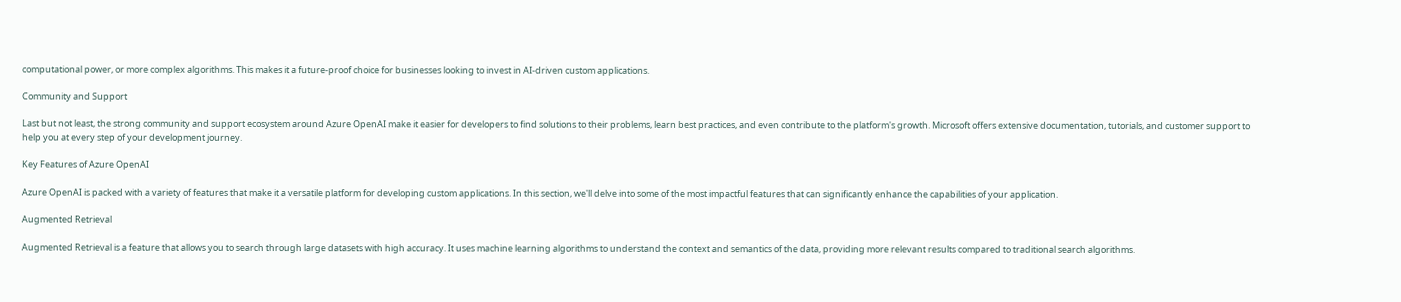computational power, or more complex algorithms. This makes it a future-proof choice for businesses looking to invest in AI-driven custom applications.

Community and Support

Last but not least, the strong community and support ecosystem around Azure OpenAI make it easier for developers to find solutions to their problems, learn best practices, and even contribute to the platform's growth. Microsoft offers extensive documentation, tutorials, and customer support to help you at every step of your development journey.

Key Features of Azure OpenAI

Azure OpenAI is packed with a variety of features that make it a versatile platform for developing custom applications. In this section, we'll delve into some of the most impactful features that can significantly enhance the capabilities of your application.

Augmented Retrieval

Augmented Retrieval is a feature that allows you to search through large datasets with high accuracy. It uses machine learning algorithms to understand the context and semantics of the data, providing more relevant results compared to traditional search algorithms.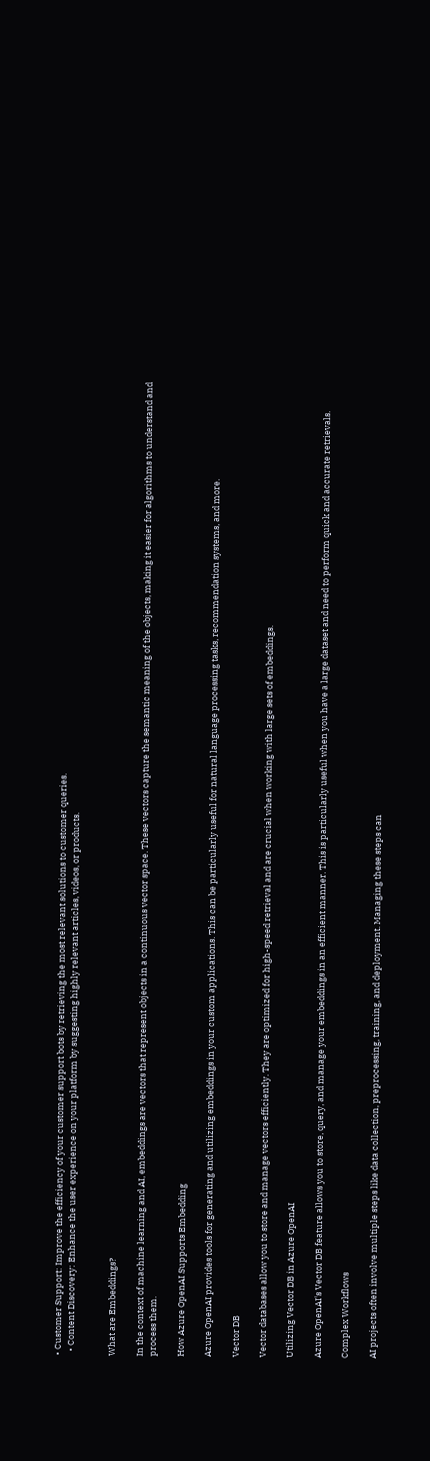• Customer Support: Improve the efficiency of your customer support bots by retrieving the most relevant solutions to customer queries.
  • Content Discovery: Enhance the user experience on your platform by suggesting highly relevant articles, videos, or products.


What are Embeddings?

In the context of machine learning and AI, embeddings are vectors that represent objects in a continuous vector space. These vectors capture the semantic meaning of the objects, making it easier for algorithms to understand and process them.

How Azure OpenAI Supports Embedding

Azure OpenAI provides tools for generating and utilizing embeddings in your custom applications. This can be particularly useful for natural language processing tasks, recommendation systems, and more.

Vector DB

Vector databases allow you to store and manage vectors efficiently. They are optimized for high-speed retrieval and are crucial when working with large sets of embeddings.

Utilizing Vector DB in Azure OpenAI

Azure OpenAI's Vector DB feature allows you to store, query, and manage your embeddings in an efficient manner. This is particularly useful when you have a large dataset and need to perform quick and accurate retrievals.

Complex Workflows

AI projects often involve multiple steps like data collection, preprocessing, training, and deployment. Managing these steps can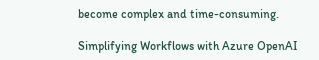become complex and time-consuming.

Simplifying Workflows with Azure OpenAI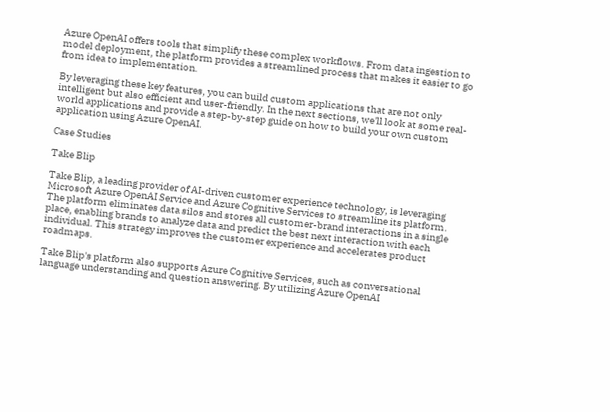Azure OpenAI offers tools that simplify these complex workflows. From data ingestion to model deployment, the platform provides a streamlined process that makes it easier to go from idea to implementation.

By leveraging these key features, you can build custom applications that are not only intelligent but also efficient and user-friendly. In the next sections, we'll look at some real-world applications and provide a step-by-step guide on how to build your own custom application using Azure OpenAI.

Case Studies

Take Blip

Take Blip, a leading provider of AI-driven customer experience technology, is leveraging Microsoft Azure OpenAI Service and Azure Cognitive Services to streamline its platform. The platform eliminates data silos and stores all customer-brand interactions in a single place, enabling brands to analyze data and predict the best next interaction with each individual. This strategy improves the customer experience and accelerates product roadmaps.

Take Blip's platform also supports Azure Cognitive Services, such as conversational language understanding and question answering. By utilizing Azure OpenAI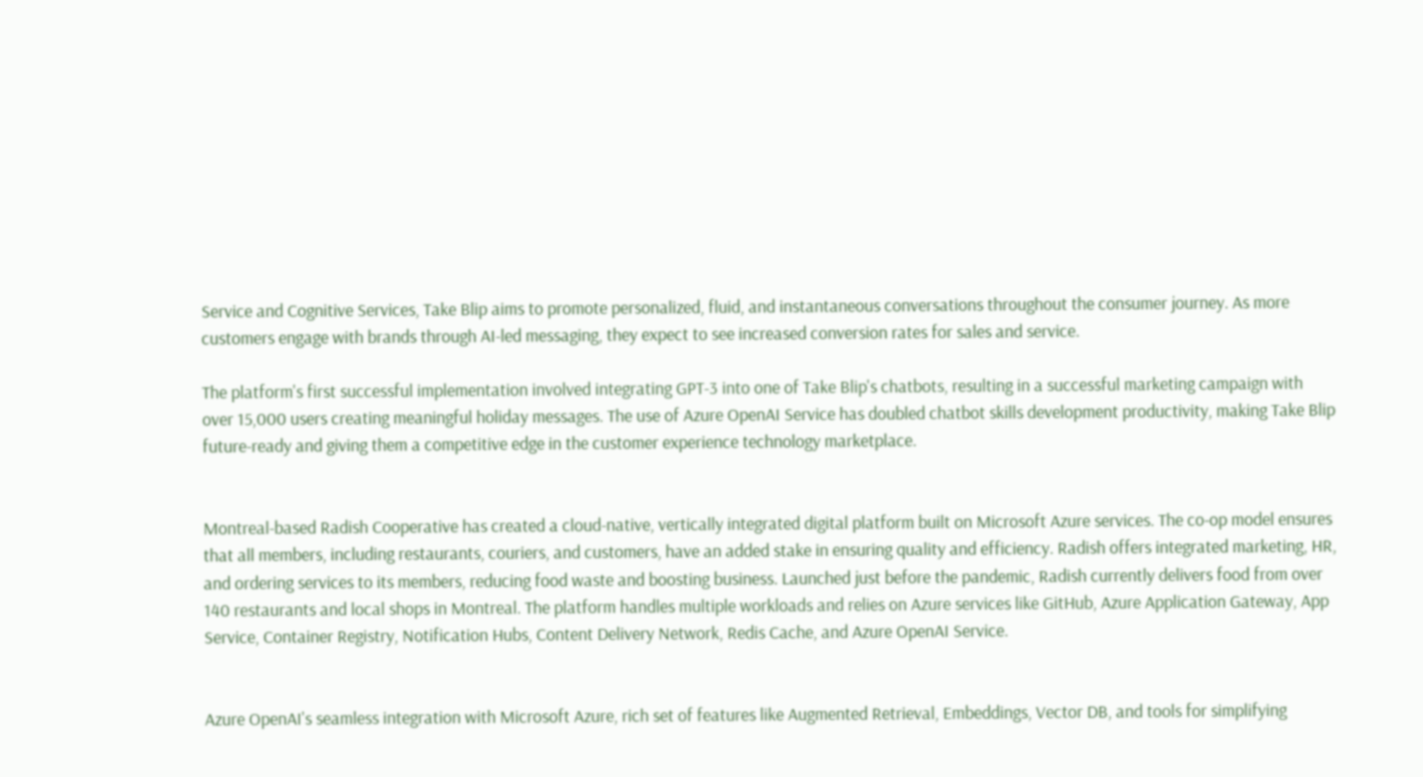Service and Cognitive Services, Take Blip aims to promote personalized, fluid, and instantaneous conversations throughout the consumer journey. As more customers engage with brands through AI-led messaging, they expect to see increased conversion rates for sales and service.

The platform's first successful implementation involved integrating GPT-3 into one of Take Blip's chatbots, resulting in a successful marketing campaign with over 15,000 users creating meaningful holiday messages. The use of Azure OpenAI Service has doubled chatbot skills development productivity, making Take Blip future-ready and giving them a competitive edge in the customer experience technology marketplace.


Montreal-based Radish Cooperative has created a cloud-native, vertically integrated digital platform built on Microsoft Azure services. The co-op model ensures that all members, including restaurants, couriers, and customers, have an added stake in ensuring quality and efficiency. Radish offers integrated marketing, HR, and ordering services to its members, reducing food waste and boosting business. Launched just before the pandemic, Radish currently delivers food from over 140 restaurants and local shops in Montreal. The platform handles multiple workloads and relies on Azure services like GitHub, Azure Application Gateway, App Service, Container Registry, Notification Hubs, Content Delivery Network, Redis Cache, and Azure OpenAI Service.


Azure OpenAI's seamless integration with Microsoft Azure, rich set of features like Augmented Retrieval, Embeddings, Vector DB, and tools for simplifying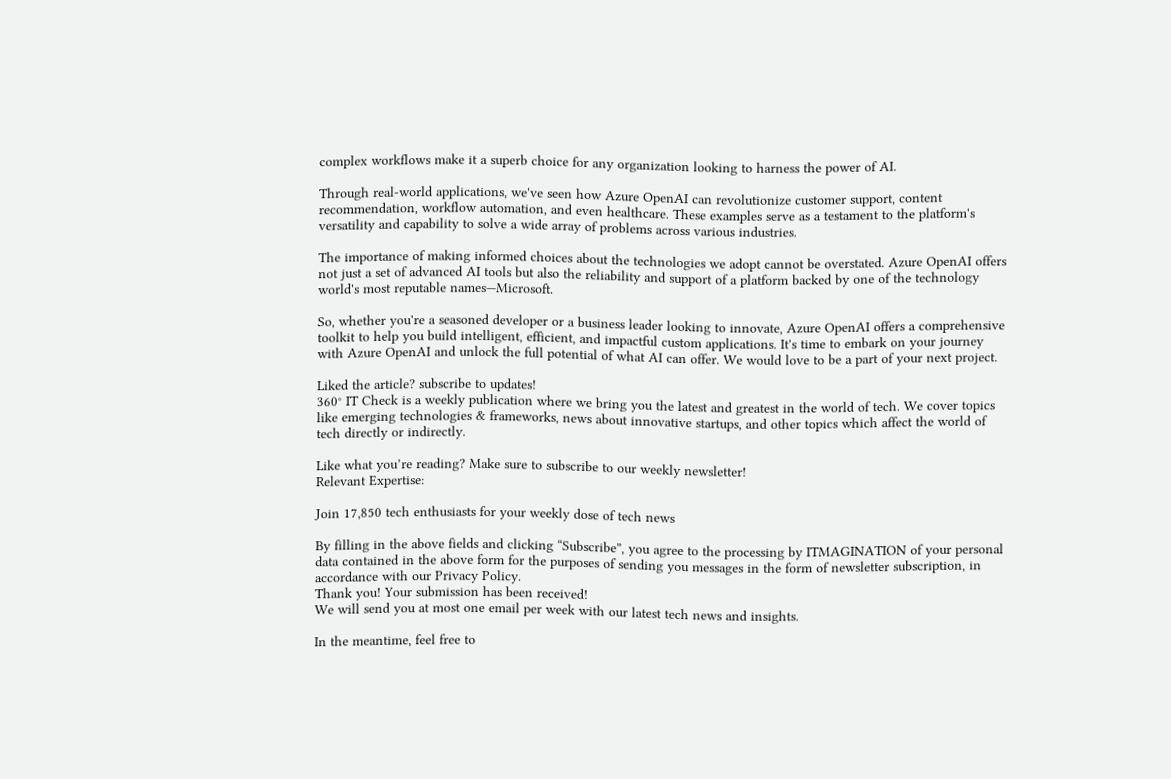complex workflows make it a superb choice for any organization looking to harness the power of AI.

Through real-world applications, we've seen how Azure OpenAI can revolutionize customer support, content recommendation, workflow automation, and even healthcare. These examples serve as a testament to the platform's versatility and capability to solve a wide array of problems across various industries.

The importance of making informed choices about the technologies we adopt cannot be overstated. Azure OpenAI offers not just a set of advanced AI tools but also the reliability and support of a platform backed by one of the technology world's most reputable names—Microsoft.

So, whether you're a seasoned developer or a business leader looking to innovate, Azure OpenAI offers a comprehensive toolkit to help you build intelligent, efficient, and impactful custom applications. It's time to embark on your journey with Azure OpenAI and unlock the full potential of what AI can offer. We would love to be a part of your next project.

Liked the article? subscribe to updates!
360° IT Check is a weekly publication where we bring you the latest and greatest in the world of tech. We cover topics like emerging technologies & frameworks, news about innovative startups, and other topics which affect the world of tech directly or indirectly.

Like what you’re reading? Make sure to subscribe to our weekly newsletter!
Relevant Expertise:

Join 17,850 tech enthusiasts for your weekly dose of tech news

By filling in the above fields and clicking “Subscribe”, you agree to the processing by ITMAGINATION of your personal data contained in the above form for the purposes of sending you messages in the form of newsletter subscription, in accordance with our Privacy Policy.
Thank you! Your submission has been received!
We will send you at most one email per week with our latest tech news and insights.

In the meantime, feel free to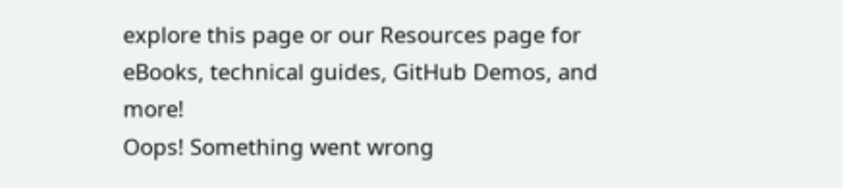explore this page or our Resources page for eBooks, technical guides, GitHub Demos, and more!
Oops! Something went wrong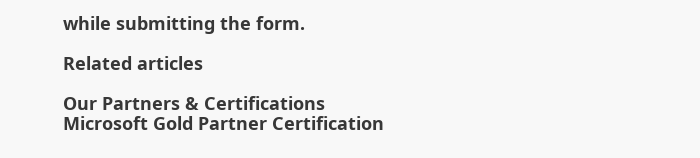while submitting the form.

Related articles

Our Partners & Certifications
Microsoft Gold Partner Certification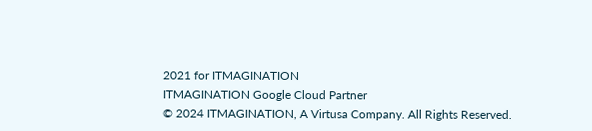2021 for ITMAGINATION
ITMAGINATION Google Cloud Partner
© 2024 ITMAGINATION, A Virtusa Company. All Rights Reserved.